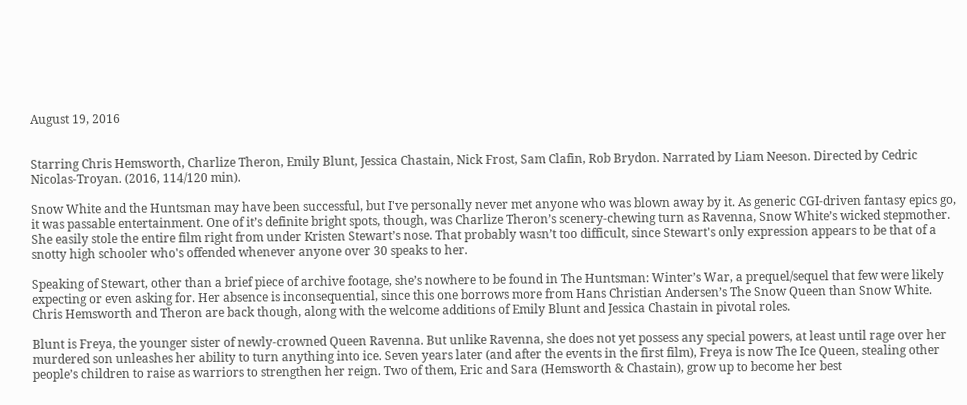August 19, 2016


Starring Chris Hemsworth, Charlize Theron, Emily Blunt, Jessica Chastain, Nick Frost, Sam Clafin, Rob Brydon. Narrated by Liam Neeson. Directed by Cedric Nicolas-Troyan. (2016, 114/120 min).

Snow White and the Huntsman may have been successful, but I've personally never met anyone who was blown away by it. As generic CGI-driven fantasy epics go, it was passable entertainment. One of it’s definite bright spots, though, was Charlize Theron’s scenery-chewing turn as Ravenna, Snow White’s wicked stepmother. She easily stole the entire film right from under Kristen Stewart’s nose. That probably wasn’t too difficult, since Stewart's only expression appears to be that of a snotty high schooler who's offended whenever anyone over 30 speaks to her.

Speaking of Stewart, other than a brief piece of archive footage, she’s nowhere to be found in The Huntsman: Winter’s War, a prequel/sequel that few were likely expecting or even asking for. Her absence is inconsequential, since this one borrows more from Hans Christian Andersen’s The Snow Queen than Snow White. Chris Hemsworth and Theron are back though, along with the welcome additions of Emily Blunt and Jessica Chastain in pivotal roles.

Blunt is Freya, the younger sister of newly-crowned Queen Ravenna. But unlike Ravenna, she does not yet possess any special powers, at least until rage over her murdered son unleashes her ability to turn anything into ice. Seven years later (and after the events in the first film), Freya is now The Ice Queen, stealing other people’s children to raise as warriors to strengthen her reign. Two of them, Eric and Sara (Hemsworth & Chastain), grow up to become her best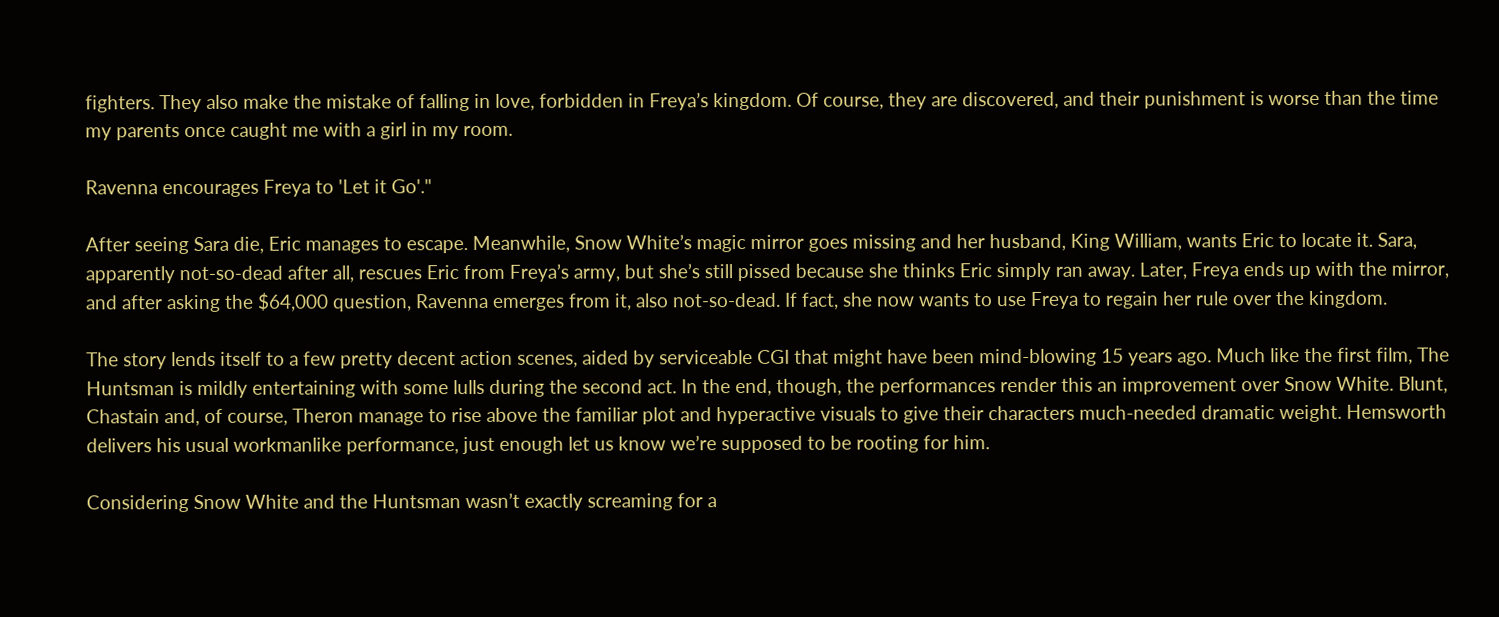fighters. They also make the mistake of falling in love, forbidden in Freya’s kingdom. Of course, they are discovered, and their punishment is worse than the time my parents once caught me with a girl in my room.

Ravenna encourages Freya to 'Let it Go'."

After seeing Sara die, Eric manages to escape. Meanwhile, Snow White’s magic mirror goes missing and her husband, King William, wants Eric to locate it. Sara, apparently not-so-dead after all, rescues Eric from Freya’s army, but she’s still pissed because she thinks Eric simply ran away. Later, Freya ends up with the mirror, and after asking the $64,000 question, Ravenna emerges from it, also not-so-dead. If fact, she now wants to use Freya to regain her rule over the kingdom.

The story lends itself to a few pretty decent action scenes, aided by serviceable CGI that might have been mind-blowing 15 years ago. Much like the first film, The Huntsman is mildly entertaining with some lulls during the second act. In the end, though, the performances render this an improvement over Snow White. Blunt, Chastain and, of course, Theron manage to rise above the familiar plot and hyperactive visuals to give their characters much-needed dramatic weight. Hemsworth delivers his usual workmanlike performance, just enough let us know we’re supposed to be rooting for him.

Considering Snow White and the Huntsman wasn’t exactly screaming for a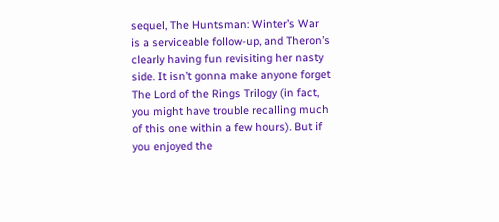sequel, The Huntsman: Winter’s War is a serviceable follow-up, and Theron’s clearly having fun revisiting her nasty side. It isn’t gonna make anyone forget The Lord of the Rings Trilogy (in fact, you might have trouble recalling much of this one within a few hours). But if you enjoyed the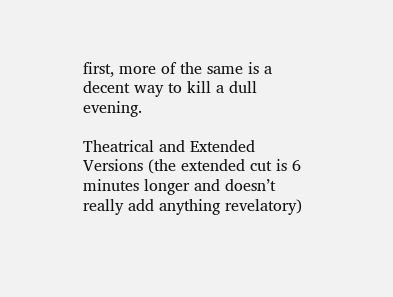first, more of the same is a decent way to kill a dull evening.

Theatrical and Extended Versions (the extended cut is 6 minutes longer and doesn’t really add anything revelatory)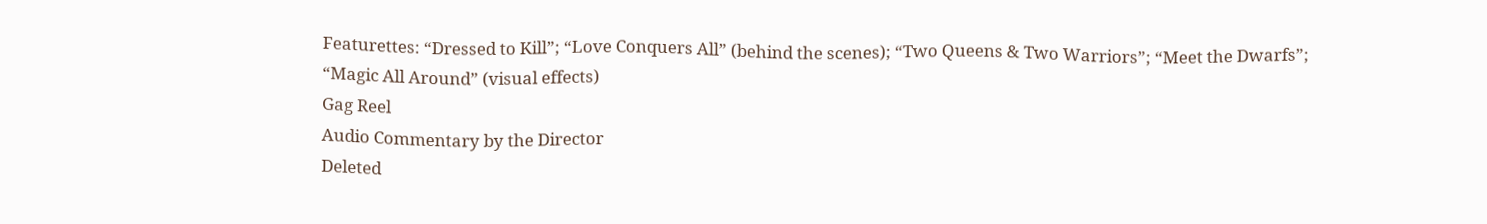Featurettes: “Dressed to Kill”; “Love Conquers All” (behind the scenes); “Two Queens & Two Warriors”; “Meet the Dwarfs”; “Magic All Around” (visual effects)
Gag Reel
Audio Commentary by the Director
Deleted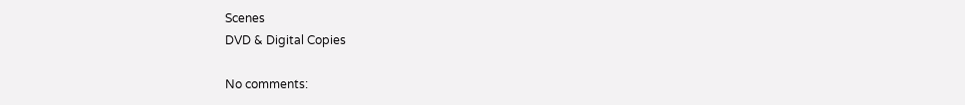Scenes
DVD & Digital Copies

No comments: